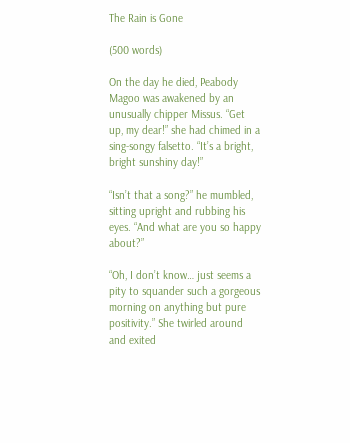The Rain is Gone

(500 words)

On the day he died, Peabody Magoo was awakened by an unusually chipper Missus. “Get up, my dear!” she had chimed in a sing-songy falsetto. “It’s a bright, bright sunshiny day!”

“Isn’t that a song?” he mumbled, sitting upright and rubbing his eyes. “And what are you so happy about?”

“Oh, I don’t know… just seems a pity to squander such a gorgeous morning on anything but pure positivity.” She twirled around and exited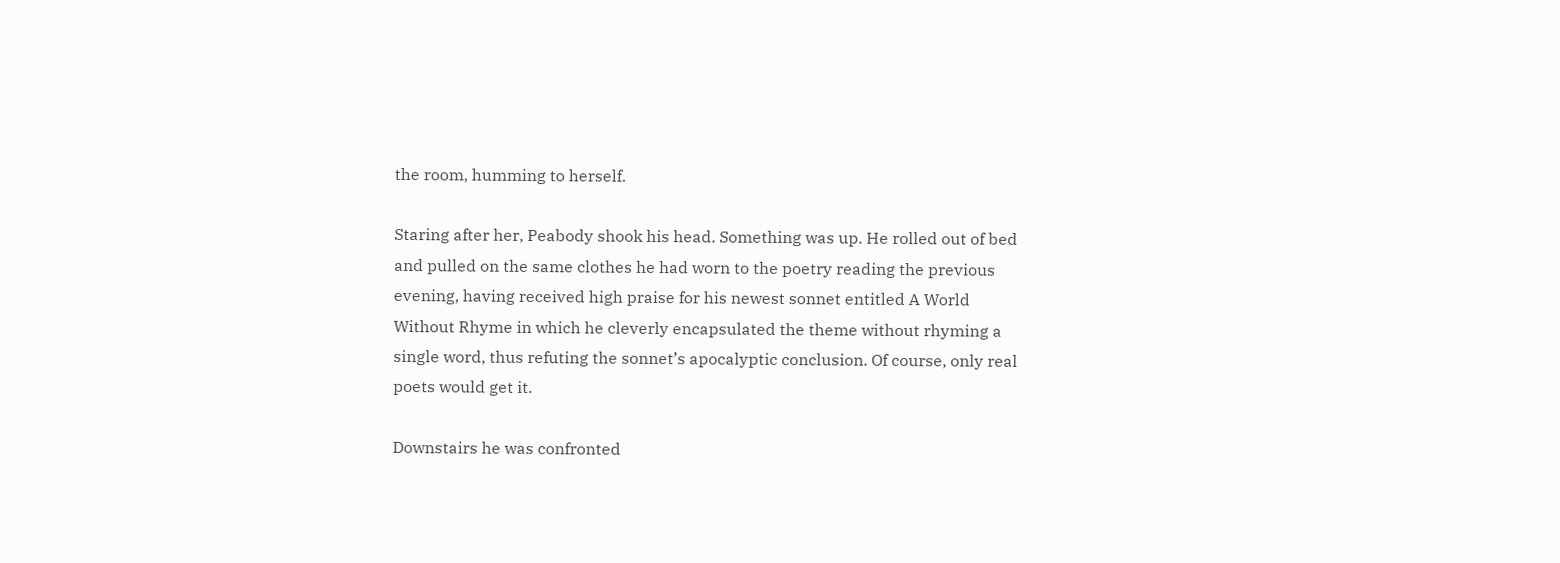the room, humming to herself.

Staring after her, Peabody shook his head. Something was up. He rolled out of bed and pulled on the same clothes he had worn to the poetry reading the previous evening, having received high praise for his newest sonnet entitled A World Without Rhyme in which he cleverly encapsulated the theme without rhyming a single word, thus refuting the sonnet’s apocalyptic conclusion. Of course, only real poets would get it.

Downstairs he was confronted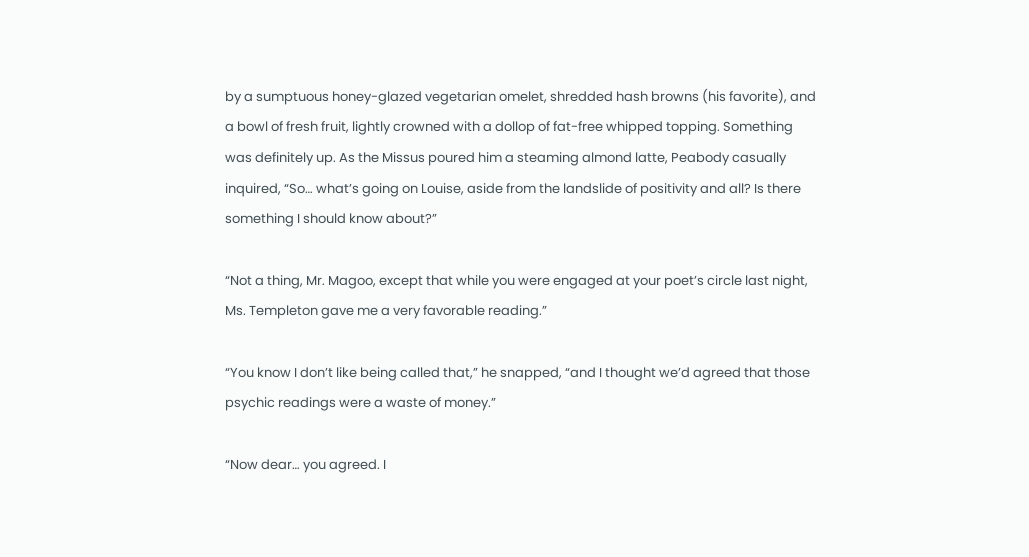by a sumptuous honey-glazed vegetarian omelet, shredded hash browns (his favorite), and a bowl of fresh fruit, lightly crowned with a dollop of fat-free whipped topping. Something was definitely up. As the Missus poured him a steaming almond latte, Peabody casually inquired, “So… what’s going on Louise, aside from the landslide of positivity and all? Is there something I should know about?”

“Not a thing, Mr. Magoo, except that while you were engaged at your poet’s circle last night, Ms. Templeton gave me a very favorable reading.”

“You know I don’t like being called that,” he snapped, “and I thought we’d agreed that those psychic readings were a waste of money.”

“Now dear… you agreed. I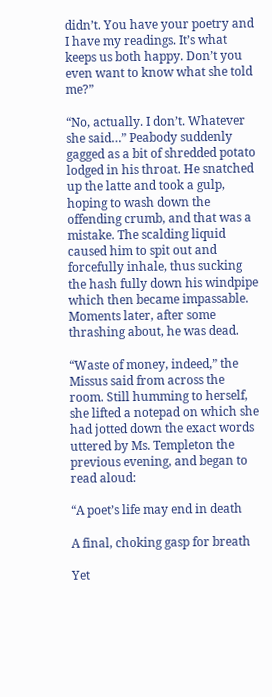didn’t. You have your poetry and I have my readings. It’s what keeps us both happy. Don’t you even want to know what she told me?”

“No, actually. I don’t. Whatever she said…” Peabody suddenly gagged as a bit of shredded potato lodged in his throat. He snatched up the latte and took a gulp, hoping to wash down the offending crumb, and that was a mistake. The scalding liquid caused him to spit out and forcefully inhale, thus sucking the hash fully down his windpipe which then became impassable. Moments later, after some thrashing about, he was dead.

“Waste of money, indeed,” the Missus said from across the room. Still humming to herself, she lifted a notepad on which she had jotted down the exact words uttered by Ms. Templeton the previous evening, and began to read aloud:

“A poet’s life may end in death

A final, choking gasp for breath

Yet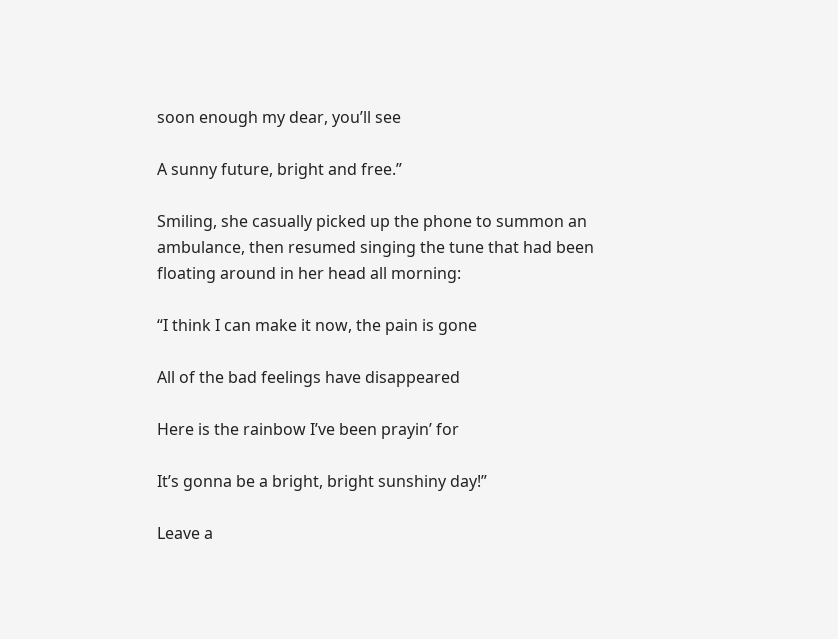soon enough my dear, you’ll see

A sunny future, bright and free.”

Smiling, she casually picked up the phone to summon an ambulance, then resumed singing the tune that had been floating around in her head all morning:

“I think I can make it now, the pain is gone

All of the bad feelings have disappeared

Here is the rainbow I’ve been prayin’ for

It’s gonna be a bright, bright sunshiny day!”

Leave a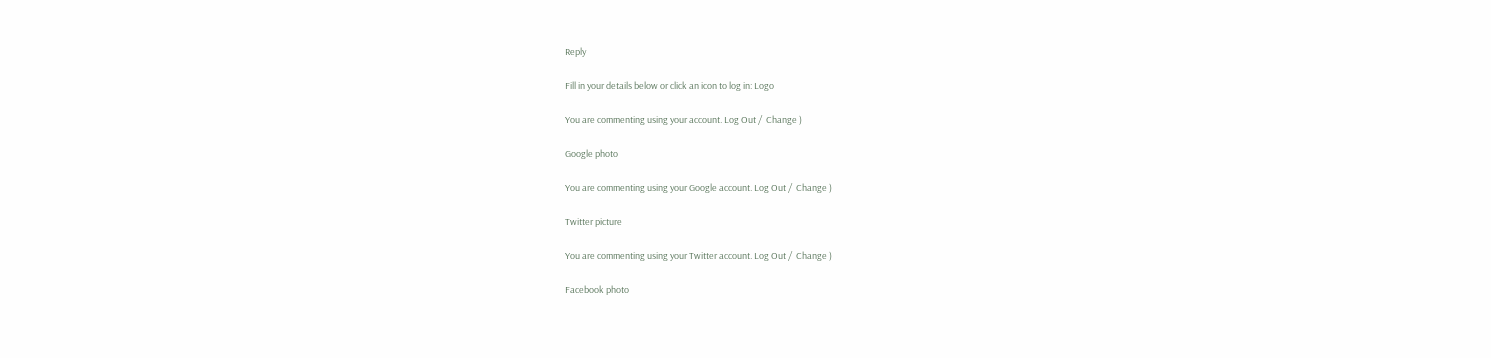Reply

Fill in your details below or click an icon to log in: Logo

You are commenting using your account. Log Out /  Change )

Google photo

You are commenting using your Google account. Log Out /  Change )

Twitter picture

You are commenting using your Twitter account. Log Out /  Change )

Facebook photo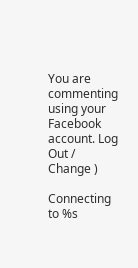You are commenting using your Facebook account. Log Out /  Change )

Connecting to %s